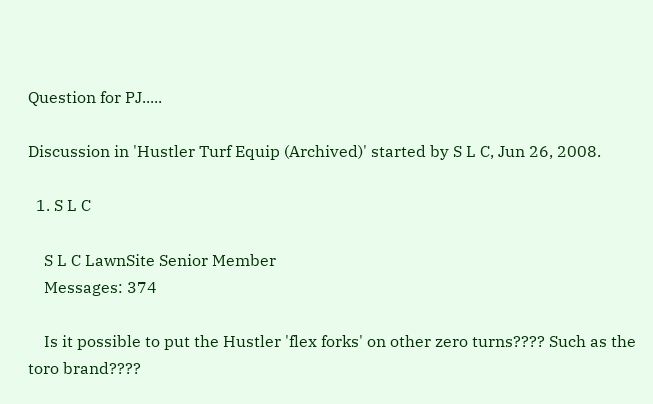Question for PJ.....

Discussion in 'Hustler Turf Equip (Archived)' started by S L C, Jun 26, 2008.

  1. S L C

    S L C LawnSite Senior Member
    Messages: 374

    Is it possible to put the Hustler 'flex forks' on other zero turns???? Such as the toro brand????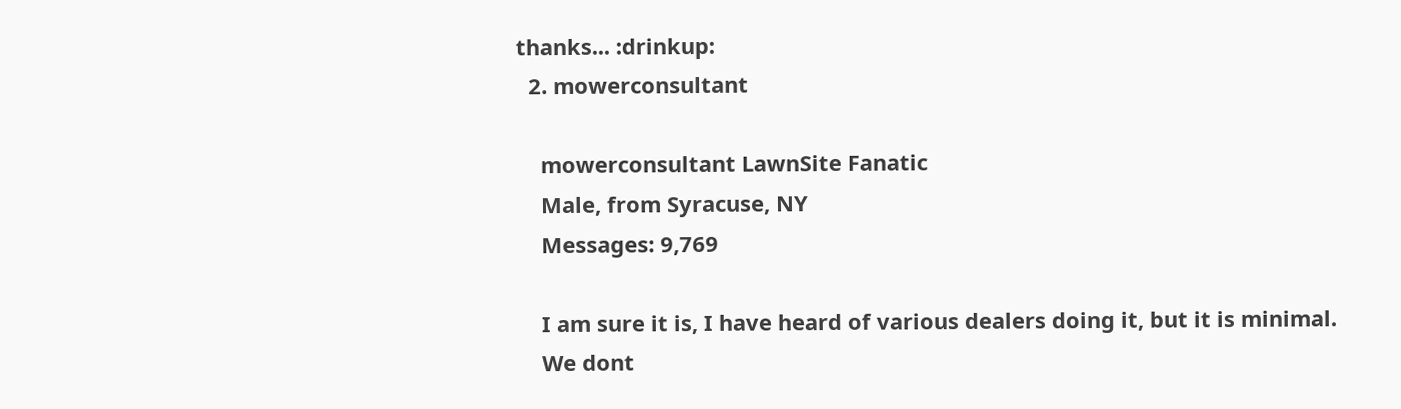thanks... :drinkup:
  2. mowerconsultant

    mowerconsultant LawnSite Fanatic
    Male, from Syracuse, NY
    Messages: 9,769

    I am sure it is, I have heard of various dealers doing it, but it is minimal.
    We dont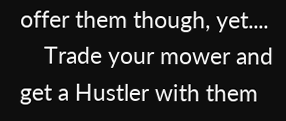offer them though, yet....
    Trade your mower and get a Hustler with them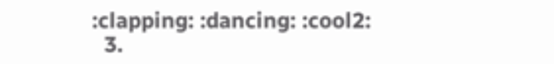:clapping: :dancing: :cool2:
  3.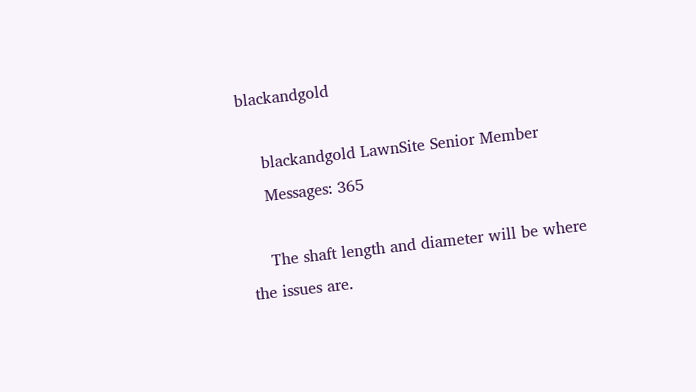blackandgold

    blackandgold LawnSite Senior Member
    Messages: 365

    The shaft length and diameter will be where the issues are.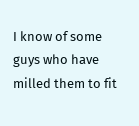I know of some guys who have milled them to fit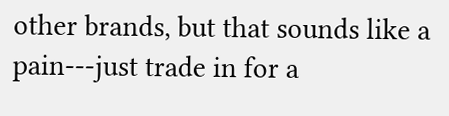other brands, but that sounds like a pain---just trade in for a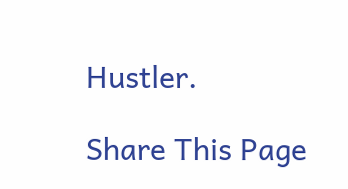Hustler.

Share This Page